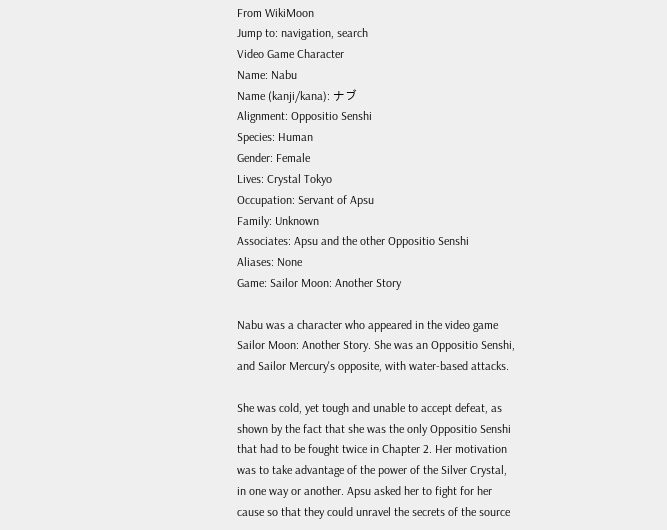From WikiMoon
Jump to: navigation, search
Video Game Character
Name: Nabu
Name (kanji/kana): ナブ
Alignment: Oppositio Senshi
Species: Human
Gender: Female
Lives: Crystal Tokyo
Occupation: Servant of Apsu
Family: Unknown
Associates: Apsu and the other Oppositio Senshi
Aliases: None
Game: Sailor Moon: Another Story

Nabu was a character who appeared in the video game Sailor Moon: Another Story. She was an Oppositio Senshi, and Sailor Mercury's opposite, with water-based attacks.

She was cold, yet tough and unable to accept defeat, as shown by the fact that she was the only Oppositio Senshi that had to be fought twice in Chapter 2. Her motivation was to take advantage of the power of the Silver Crystal, in one way or another. Apsu asked her to fight for her cause so that they could unravel the secrets of the source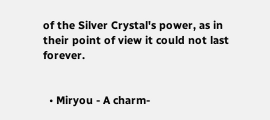of the Silver Crystal's power, as in their point of view it could not last forever.


  • Miryou - A charm-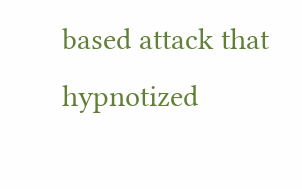based attack that hypnotized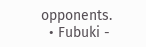opponents.
  • Fubuki -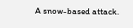A snow-based attack.